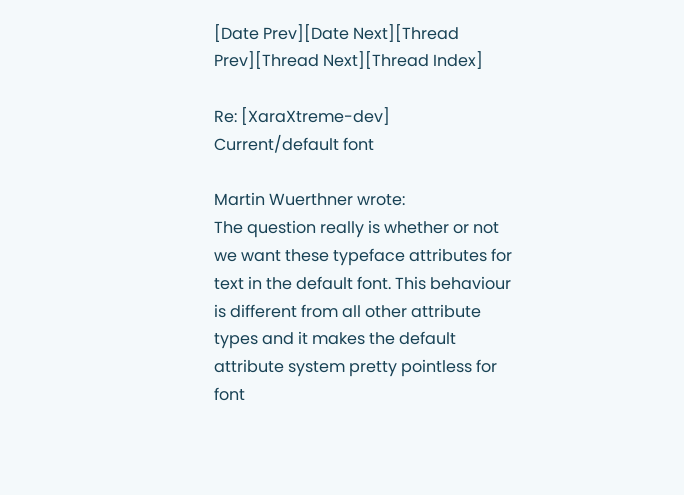[Date Prev][Date Next][Thread Prev][Thread Next][Thread Index]

Re: [XaraXtreme-dev] Current/default font

Martin Wuerthner wrote:
The question really is whether or not we want these typeface attributes for text in the default font. This behaviour is different from all other attribute types and it makes the default attribute system pretty pointless for font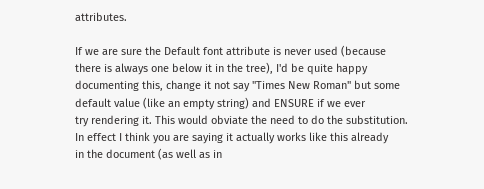attributes.

If we are sure the Default font attribute is never used (because
there is always one below it in the tree), I'd be quite happy
documenting this, change it not say "Times New Roman" but some
default value (like an empty string) and ENSURE if we ever
try rendering it. This would obviate the need to do the substitution.
In effect I think you are saying it actually works like this already
in the document (as well as in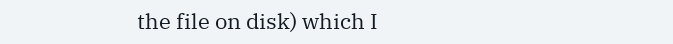the file on disk) which I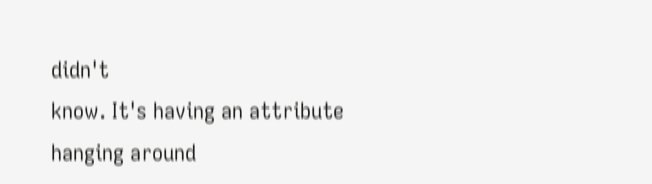didn't
know. It's having an attribute hanging around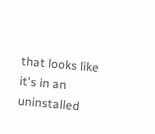that looks like
it's in an uninstalled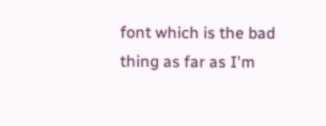font which is the bad thing as far as I'm